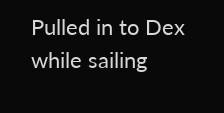Pulled in to Dex while sailing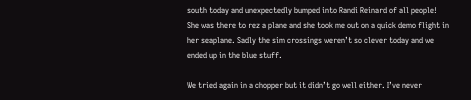south today and unexpectedly bumped into Randi Reinard of all people! She was there to rez a plane and she took me out on a quick demo flight in her seaplane. Sadly the sim crossings weren’t so clever today and we ended up in the blue stuff.

We tried again in a chopper but it didn’t go well either. I’ve never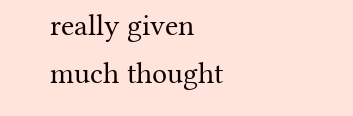really given much thought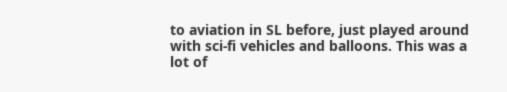to aviation in SL before, just played around with sci-fi vehicles and balloons. This was a lot of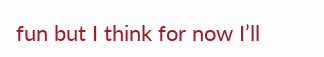fun but I think for now I’ll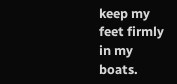keep my feet firmly in my boats.